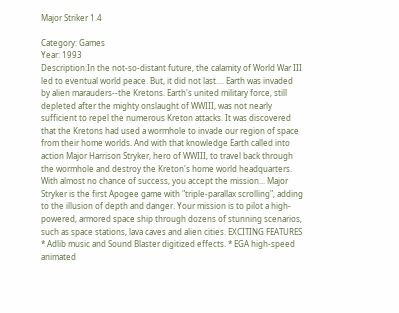Major Striker 1.4

Category: Games
Year: 1993
Description:In the not-so-distant future, the calamity of World War III led to eventual world peace. But, it did not last.... Earth was invaded by alien marauders--the Kretons. Earth's united military force, still depleted after the mighty onslaught of WWIII, was not nearly sufficient to repel the numerous Kreton attacks. It was discovered that the Kretons had used a wormhole to invade our region of space from their home worlds. And with that knowledge Earth called into action Major Harrison Stryker, hero of WWIII, to travel back through the wormhole and destroy the Kreton's home world headquarters. With almost no chance of success, you accept the mission... Major Stryker is the first Apogee game with "triple-parallax scrolling", adding to the illusion of depth and danger. Your mission is to pilot a high-powered, armored space ship through dozens of stunning scenarios, such as space stations, lava caves and alien cities. EXCITING FEATURES * Adlib music and Sound Blaster digitized effects. * EGA high-speed animated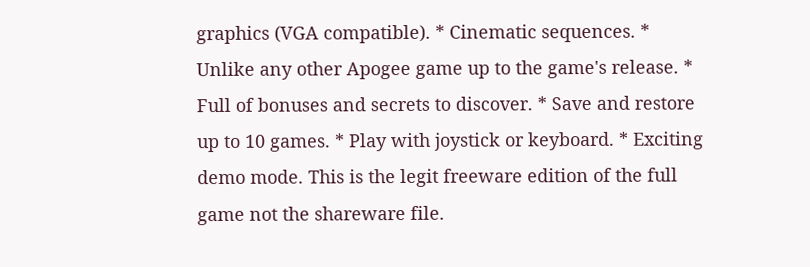graphics (VGA compatible). * Cinematic sequences. * Unlike any other Apogee game up to the game's release. * Full of bonuses and secrets to discover. * Save and restore up to 10 games. * Play with joystick or keyboard. * Exciting demo mode. This is the legit freeware edition of the full game not the shareware file.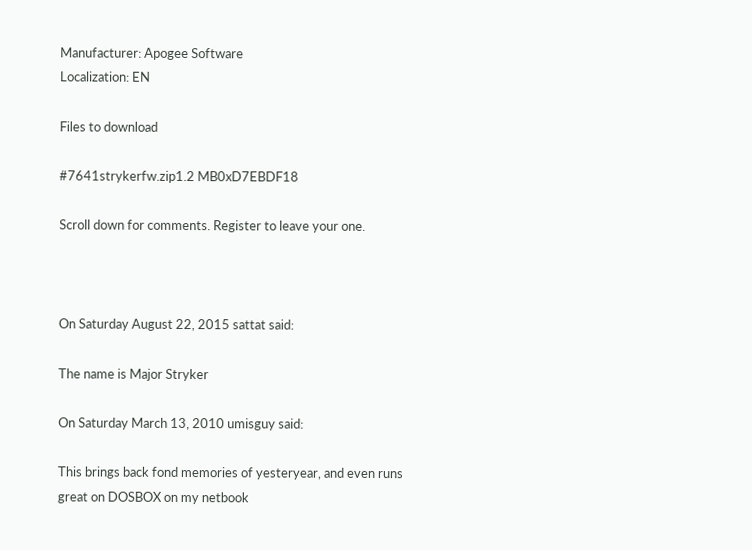Manufacturer: Apogee Software
Localization: EN

Files to download

#7641strykerfw.zip1.2 MB0xD7EBDF18

Scroll down for comments. Register to leave your one.



On Saturday August 22, 2015 sattat said:

The name is Major Stryker

On Saturday March 13, 2010 umisguy said:

This brings back fond memories of yesteryear, and even runs great on DOSBOX on my netbook